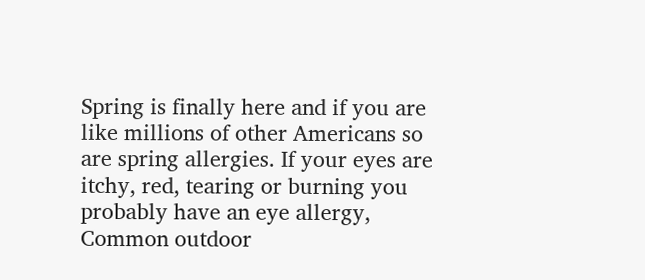Spring is finally here and if you are like millions of other Americans so are spring allergies. If your eyes are itchy, red, tearing or burning you probably have an eye allergy, Common outdoor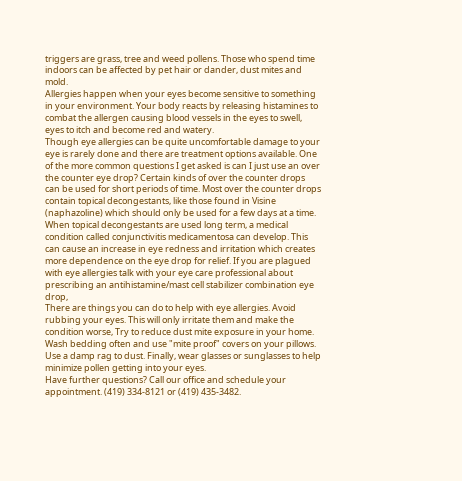triggers are grass, tree and weed pollens. Those who spend time indoors can be affected by pet hair or dander, dust mites and mold.
Allergies happen when your eyes become sensitive to something in your environment. Your body reacts by releasing histamines to combat the allergen causing blood vessels in the eyes to swell, eyes to itch and become red and watery.
Though eye allergies can be quite uncomfortable damage to your eye is rarely done and there are treatment options available. One of the more common questions I get asked is can I just use an over the counter eye drop? Certain kinds of over the counter drops can be used for short periods of time. Most over the counter drops contain topical decongestants, like those found in Visine (naphazoline) which should only be used for a few days at a time.
When topical decongestants are used long term, a medical condition called conjunctivitis medicamentosa can develop. This can cause an increase in eye redness and irritation which creates more dependence on the eye drop for relief. If you are plagued with eye allergies talk with your eye care professional about prescribing an antihistamine/mast cell stabilizer combination eye drop,
There are things you can do to help with eye allergies. Avoid rubbing your eyes. This will only irritate them and make the condition worse, Try to reduce dust mite exposure in your home. Wash bedding often and use "mite proof" covers on your pillows. Use a damp rag to dust. Finally, wear glasses or sunglasses to help minimize pollen getting into your eyes.
Have further questions? Call our office and schedule your appointment. (419) 334-8121 or (419) 435-3482.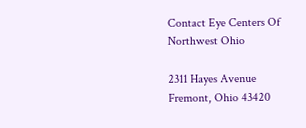Contact Eye Centers Of Northwest Ohio

2311 Hayes Avenue
Fremont, Ohio 43420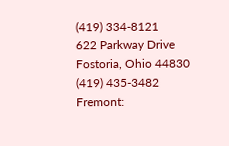(419) 334-8121
622 Parkway Drive
Fostoria, Ohio 44830
(419) 435-3482
Fremont: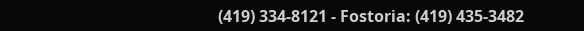(419) 334-8121 - Fostoria: (419) 435-3482